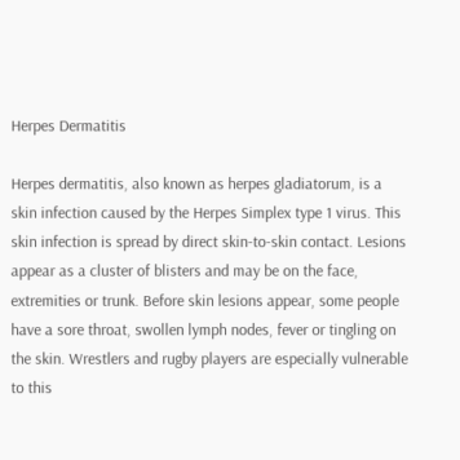Herpes Dermatitis

Herpes dermatitis, also known as herpes gladiatorum, is a skin infection caused by the Herpes Simplex type 1 virus. This skin infection is spread by direct skin-to-skin contact. Lesions appear as a cluster of blisters and may be on the face, extremities or trunk. Before skin lesions appear, some people have a sore throat, swollen lymph nodes, fever or tingling on the skin. Wrestlers and rugby players are especially vulnerable to this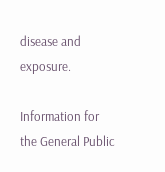disease and exposure.

Information for the General Public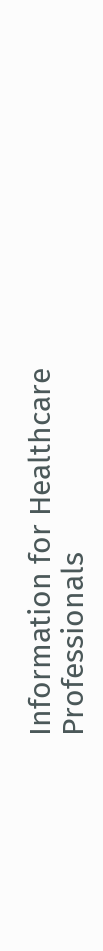Information for Healthcare Professionals